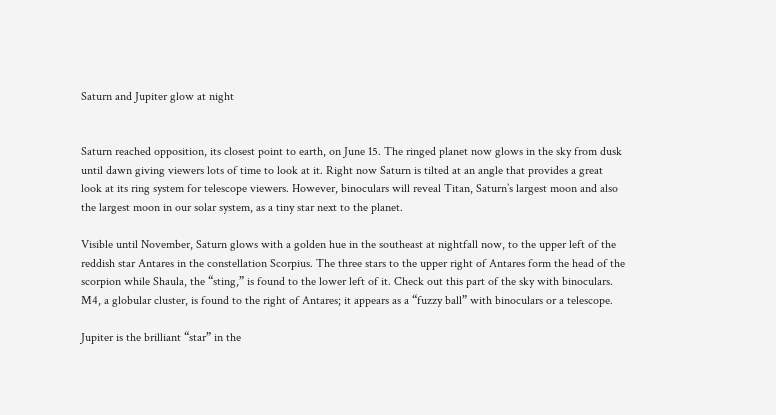Saturn and Jupiter glow at night


Saturn reached opposition, its closest point to earth, on June 15. The ringed planet now glows in the sky from dusk until dawn giving viewers lots of time to look at it. Right now Saturn is tilted at an angle that provides a great look at its ring system for telescope viewers. However, binoculars will reveal Titan, Saturn’s largest moon and also the largest moon in our solar system, as a tiny star next to the planet.

Visible until November, Saturn glows with a golden hue in the southeast at nightfall now, to the upper left of the reddish star Antares in the constellation Scorpius. The three stars to the upper right of Antares form the head of the scorpion while Shaula, the “sting,” is found to the lower left of it. Check out this part of the sky with binoculars. M4, a globular cluster, is found to the right of Antares; it appears as a “fuzzy ball” with binoculars or a telescope.

Jupiter is the brilliant “star” in the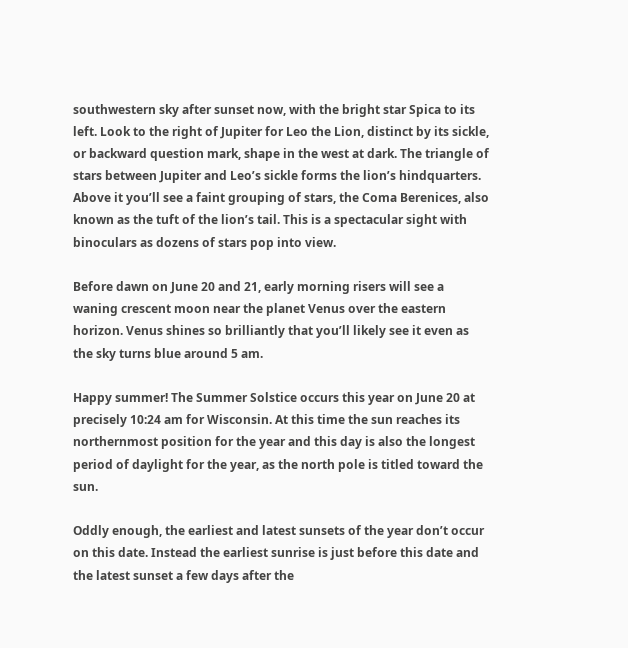southwestern sky after sunset now, with the bright star Spica to its left. Look to the right of Jupiter for Leo the Lion, distinct by its sickle, or backward question mark, shape in the west at dark. The triangle of stars between Jupiter and Leo’s sickle forms the lion’s hindquarters. Above it you’ll see a faint grouping of stars, the Coma Berenices, also known as the tuft of the lion’s tail. This is a spectacular sight with binoculars as dozens of stars pop into view.

Before dawn on June 20 and 21, early morning risers will see a waning crescent moon near the planet Venus over the eastern horizon. Venus shines so brilliantly that you’ll likely see it even as the sky turns blue around 5 am.

Happy summer! The Summer Solstice occurs this year on June 20 at precisely 10:24 am for Wisconsin. At this time the sun reaches its northernmost position for the year and this day is also the longest period of daylight for the year, as the north pole is titled toward the sun.

Oddly enough, the earliest and latest sunsets of the year don’t occur on this date. Instead the earliest sunrise is just before this date and the latest sunset a few days after the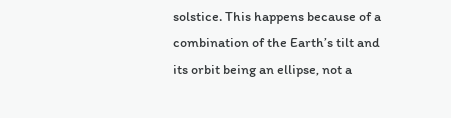solstice. This happens because of a combination of the Earth’s tilt and its orbit being an ellipse, not a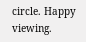circle. Happy viewing.